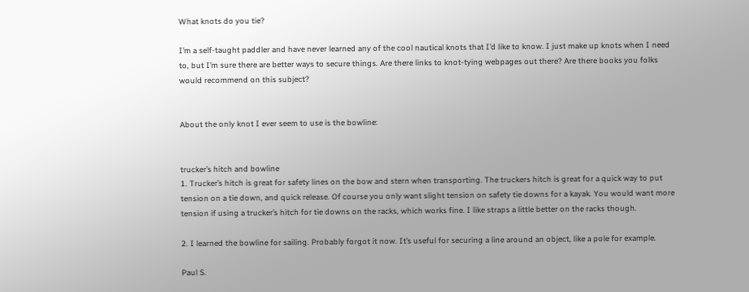What knots do you tie?

I’m a self-taught paddler and have never learned any of the cool nautical knots that I’d like to know. I just make up knots when I need to, but I’m sure there are better ways to secure things. Are there links to knot-tying webpages out there? Are there books you folks would recommend on this subject?


About the only knot I ever seem to use is the bowline:


trucker’s hitch and bowline
1. Trucker’s hitch is great for safety lines on the bow and stern when transporting. The truckers hitch is great for a quick way to put tension on a tie down, and quick release. Of course you only want slight tension on safety tie downs for a kayak. You would want more tension if using a trucker’s hitch for tie downs on the racks, which works fine. I like straps a little better on the racks though.

2. I learned the bowline for sailing. Probably forgot it now. It’s useful for securing a line around an object, like a pole for example.

Paul S.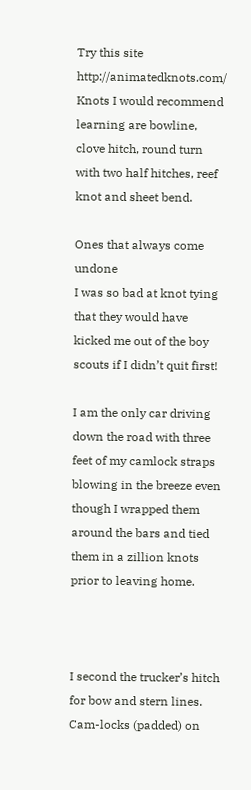Try this site
http://animatedknots.com/ Knots I would recommend learning are bowline, clove hitch, round turn with two half hitches, reef knot and sheet bend.

Ones that always come undone
I was so bad at knot tying that they would have kicked me out of the boy scouts if I didn’t quit first!

I am the only car driving down the road with three feet of my camlock straps blowing in the breeze even though I wrapped them around the bars and tied them in a zillion knots prior to leaving home.



I second the trucker’s hitch
for bow and stern lines. Cam-locks (padded) on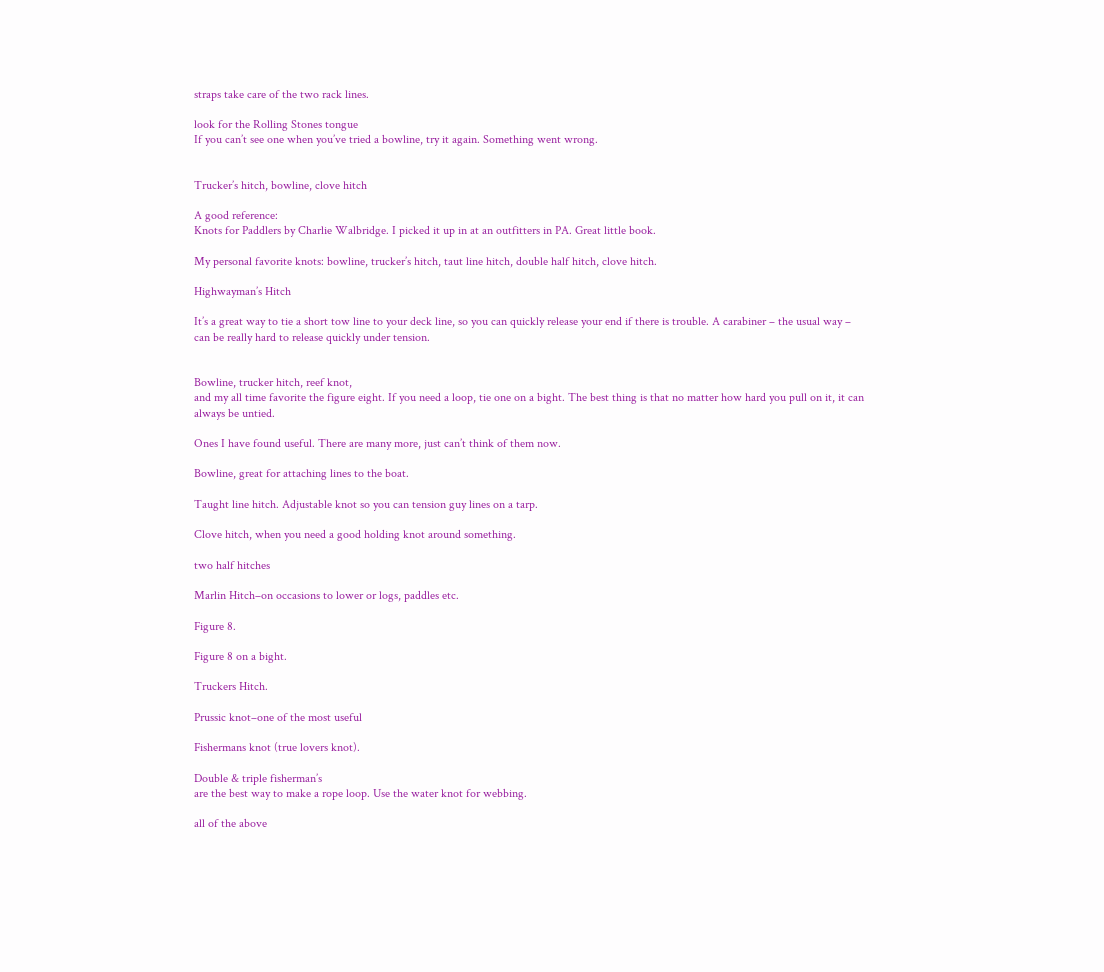straps take care of the two rack lines.

look for the Rolling Stones tongue
If you can’t see one when you’ve tried a bowline, try it again. Something went wrong.


Trucker’s hitch, bowline, clove hitch

A good reference:
Knots for Paddlers by Charlie Walbridge. I picked it up in at an outfitters in PA. Great little book.

My personal favorite knots: bowline, trucker’s hitch, taut line hitch, double half hitch, clove hitch.

Highwayman’s Hitch

It’s a great way to tie a short tow line to your deck line, so you can quickly release your end if there is trouble. A carabiner – the usual way – can be really hard to release quickly under tension.


Bowline, trucker hitch, reef knot,
and my all time favorite the figure eight. If you need a loop, tie one on a bight. The best thing is that no matter how hard you pull on it, it can always be untied.

Ones I have found useful. There are many more, just can’t think of them now.

Bowline, great for attaching lines to the boat.

Taught line hitch. Adjustable knot so you can tension guy lines on a tarp.

Clove hitch, when you need a good holding knot around something.

two half hitches

Marlin Hitch–on occasions to lower or logs, paddles etc.

Figure 8.

Figure 8 on a bight.

Truckers Hitch.

Prussic knot–one of the most useful

Fishermans knot (true lovers knot).

Double & triple fisherman’s
are the best way to make a rope loop. Use the water knot for webbing.

all of the above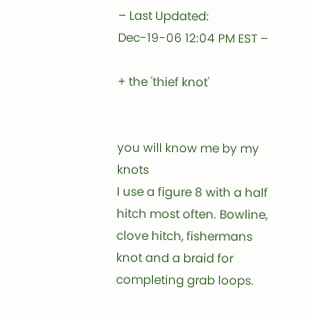– Last Updated: Dec-19-06 12:04 PM EST –

+ the 'thief knot'


you will know me by my knots
I use a figure 8 with a half hitch most often. Bowline, clove hitch, fishermans knot and a braid for completing grab loops.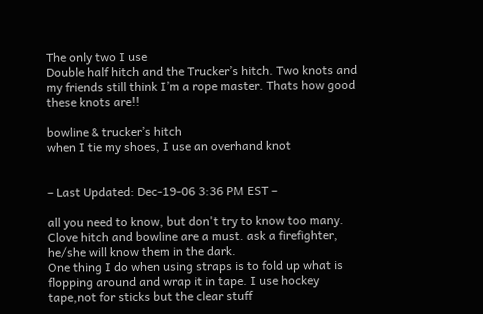The only two I use
Double half hitch and the Trucker’s hitch. Two knots and my friends still think I’m a rope master. Thats how good these knots are!!

bowline & trucker’s hitch
when I tie my shoes, I use an overhand knot


– Last Updated: Dec-19-06 3:36 PM EST –

all you need to know, but don't try to know too many. Clove hitch and bowline are a must. ask a firefighter, he/she will know them in the dark.
One thing I do when using straps is to fold up what is flopping around and wrap it in tape. I use hockey tape,not for sticks but the clear stuff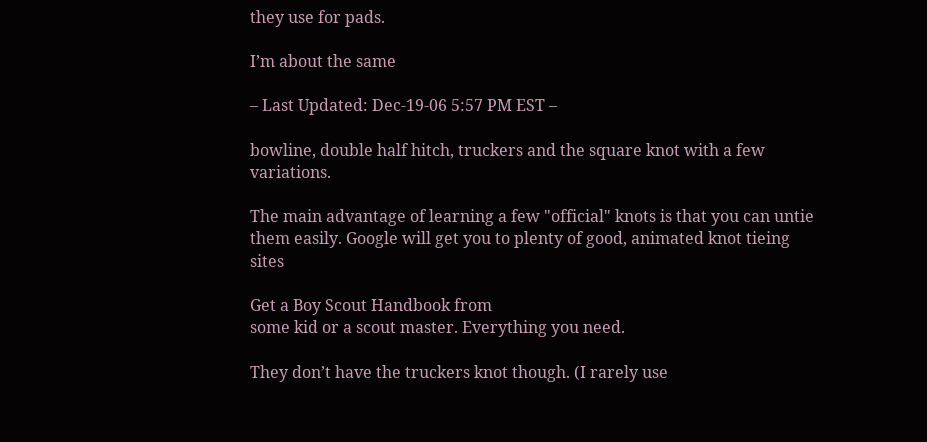they use for pads.

I’m about the same

– Last Updated: Dec-19-06 5:57 PM EST –

bowline, double half hitch, truckers and the square knot with a few variations.

The main advantage of learning a few "official" knots is that you can untie them easily. Google will get you to plenty of good, animated knot tieing sites

Get a Boy Scout Handbook from
some kid or a scout master. Everything you need.

They don’t have the truckers knot though. (I rarely use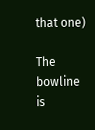that one)

The bowline is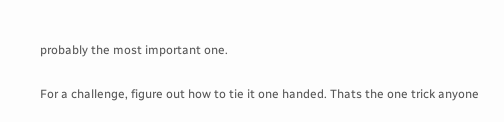probably the most important one.

For a challenge, figure out how to tie it one handed. Thats the one trick anyone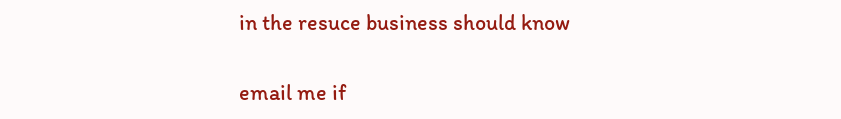in the resuce business should know

email me if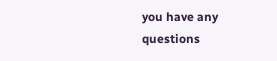you have any questions